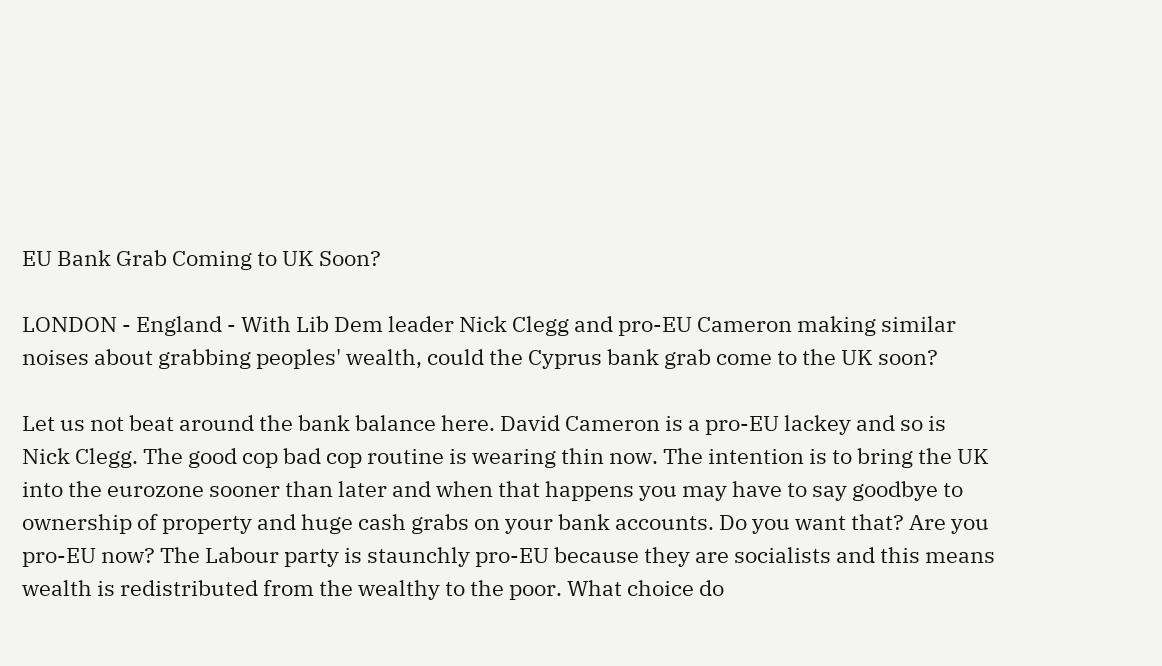EU Bank Grab Coming to UK Soon?

LONDON - England - With Lib Dem leader Nick Clegg and pro-EU Cameron making similar noises about grabbing peoples' wealth, could the Cyprus bank grab come to the UK soon?

Let us not beat around the bank balance here. David Cameron is a pro-EU lackey and so is Nick Clegg. The good cop bad cop routine is wearing thin now. The intention is to bring the UK into the eurozone sooner than later and when that happens you may have to say goodbye to ownership of property and huge cash grabs on your bank accounts. Do you want that? Are you pro-EU now? The Labour party is staunchly pro-EU because they are socialists and this means wealth is redistributed from the wealthy to the poor. What choice do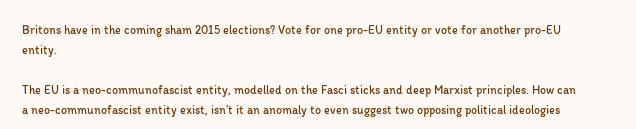Britons have in the coming sham 2015 elections? Vote for one pro-EU entity or vote for another pro-EU entity.

The EU is a neo-communofascist entity, modelled on the Fasci sticks and deep Marxist principles. How can a neo-communofascist entity exist, isn’t it an anomaly to even suggest two opposing political ideologies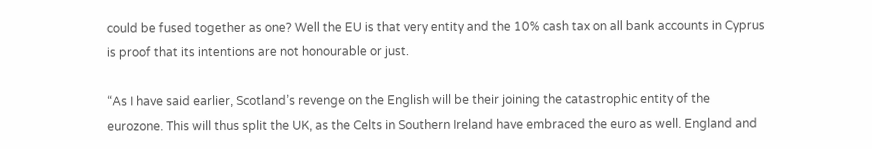could be fused together as one? Well the EU is that very entity and the 10% cash tax on all bank accounts in Cyprus is proof that its intentions are not honourable or just.

“As I have said earlier, Scotland’s revenge on the English will be their joining the catastrophic entity of the eurozone. This will thus split the UK, as the Celts in Southern Ireland have embraced the euro as well. England and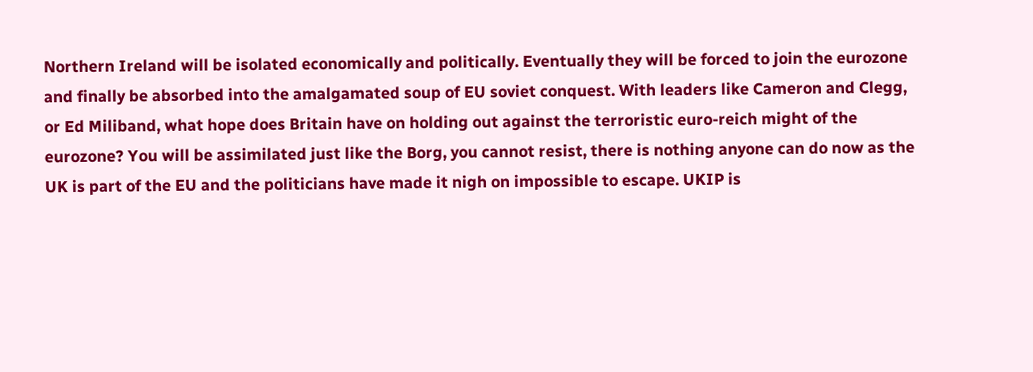Northern Ireland will be isolated economically and politically. Eventually they will be forced to join the eurozone and finally be absorbed into the amalgamated soup of EU soviet conquest. With leaders like Cameron and Clegg, or Ed Miliband, what hope does Britain have on holding out against the terroristic euro-reich might of the eurozone? You will be assimilated just like the Borg, you cannot resist, there is nothing anyone can do now as the UK is part of the EU and the politicians have made it nigh on impossible to escape. UKIP is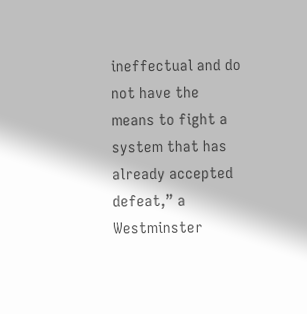ineffectual and do not have the means to fight a system that has already accepted defeat,” a Westminster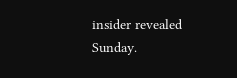insider revealed Sunday.